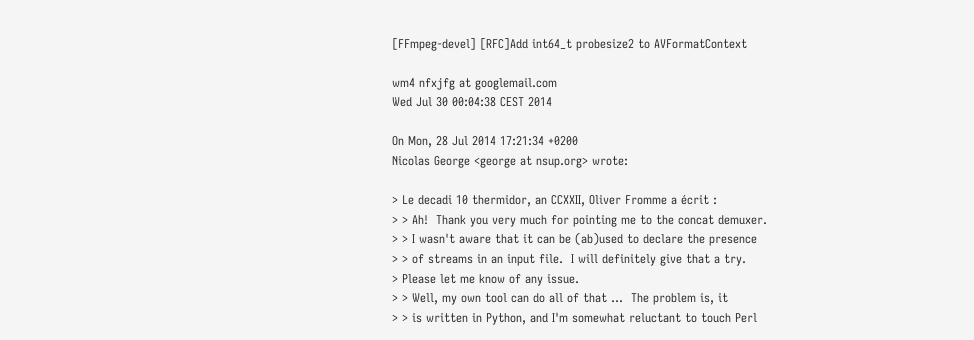[FFmpeg-devel] [RFC]Add int64_t probesize2 to AVFormatContext

wm4 nfxjfg at googlemail.com
Wed Jul 30 00:04:38 CEST 2014

On Mon, 28 Jul 2014 17:21:34 +0200
Nicolas George <george at nsup.org> wrote:

> Le decadi 10 thermidor, an CCXXII, Oliver Fromme a écrit :
> > Ah!  Thank you very much for pointing me to the concat demuxer.
> > I wasn't aware that it can be (ab)used to declare the presence
> > of streams in an input file.  I will definitely give that a try.
> Please let me know of any issue.
> > Well, my own tool can do all of that ...  The problem is, it
> > is written in Python, and I'm somewhat reluctant to touch Perl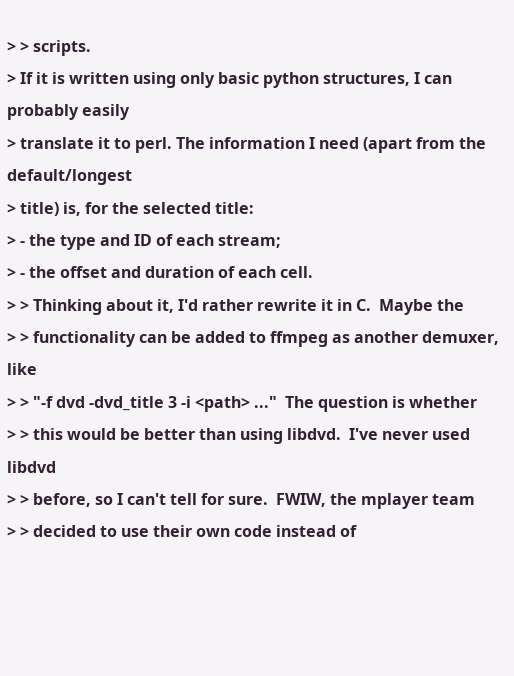> > scripts.
> If it is written using only basic python structures, I can probably easily
> translate it to perl. The information I need (apart from the default/longest
> title) is, for the selected title:
> - the type and ID of each stream;
> - the offset and duration of each cell.
> > Thinking about it, I'd rather rewrite it in C.  Maybe the
> > functionality can be added to ffmpeg as another demuxer, like
> > "-f dvd -dvd_title 3 -i <path> ..."  The question is whether
> > this would be better than using libdvd.  I've never used libdvd
> > before, so I can't tell for sure.  FWIW, the mplayer team
> > decided to use their own code instead of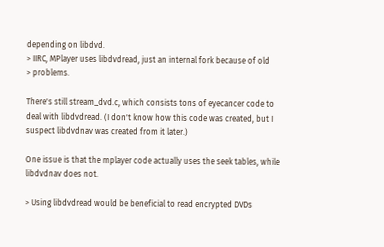depending on libdvd.
> IIRC, MPlayer uses libdvdread, just an internal fork because of old
> problems.

There's still stream_dvd.c, which consists tons of eyecancer code to
deal with libdvdread. (I don't know how this code was created, but I
suspect libdvdnav was created from it later.)

One issue is that the mplayer code actually uses the seek tables, while
libdvdnav does not.

> Using libdvdread would be beneficial to read encrypted DVDs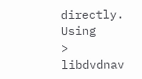directly. Using
> libdvdnav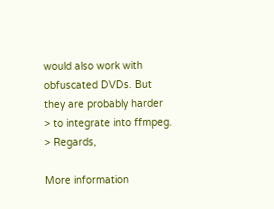would also work with obfuscated DVDs. But they are probably harder
> to integrate into ffmpeg.
> Regards,

More information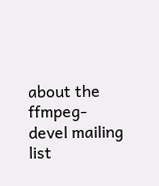about the ffmpeg-devel mailing list